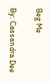Beg Me

By: Cassandra Dee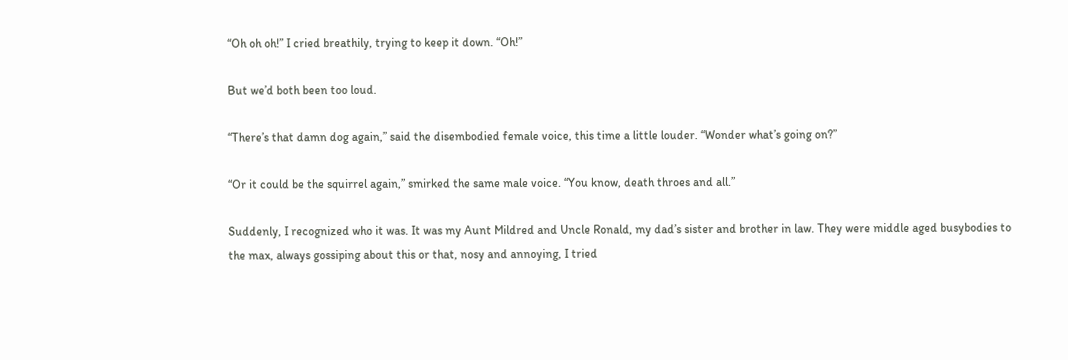“Oh oh oh!” I cried breathily, trying to keep it down. “Oh!”

But we’d both been too loud.

“There’s that damn dog again,” said the disembodied female voice, this time a little louder. “Wonder what’s going on?”

“Or it could be the squirrel again,” smirked the same male voice. “You know, death throes and all.”

Suddenly, I recognized who it was. It was my Aunt Mildred and Uncle Ronald, my dad’s sister and brother in law. They were middle aged busybodies to the max, always gossiping about this or that, nosy and annoying, I tried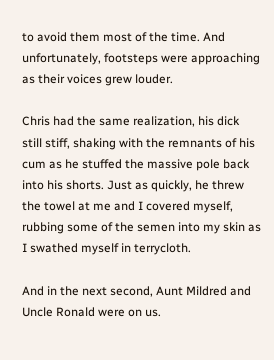to avoid them most of the time. And unfortunately, footsteps were approaching as their voices grew louder.

Chris had the same realization, his dick still stiff, shaking with the remnants of his cum as he stuffed the massive pole back into his shorts. Just as quickly, he threw the towel at me and I covered myself, rubbing some of the semen into my skin as I swathed myself in terrycloth.

And in the next second, Aunt Mildred and Uncle Ronald were on us.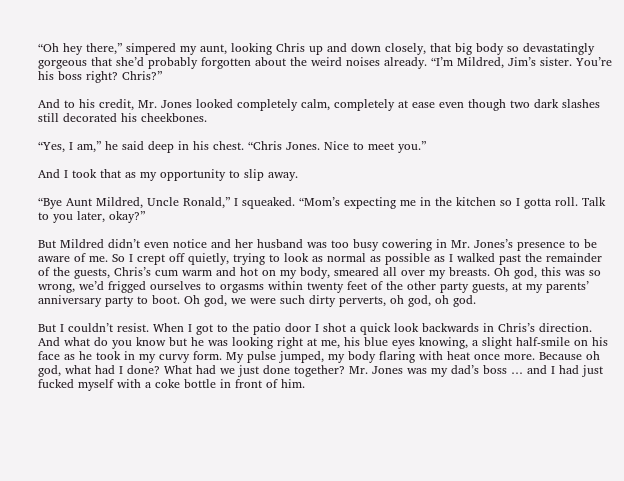“Oh hey there,” simpered my aunt, looking Chris up and down closely, that big body so devastatingly gorgeous that she’d probably forgotten about the weird noises already. “I’m Mildred, Jim’s sister. You’re his boss right? Chris?”

And to his credit, Mr. Jones looked completely calm, completely at ease even though two dark slashes still decorated his cheekbones.

“Yes, I am,” he said deep in his chest. “Chris Jones. Nice to meet you.”

And I took that as my opportunity to slip away.

“Bye Aunt Mildred, Uncle Ronald,” I squeaked. “Mom’s expecting me in the kitchen so I gotta roll. Talk to you later, okay?”

But Mildred didn’t even notice and her husband was too busy cowering in Mr. Jones’s presence to be aware of me. So I crept off quietly, trying to look as normal as possible as I walked past the remainder of the guests, Chris’s cum warm and hot on my body, smeared all over my breasts. Oh god, this was so wrong, we’d frigged ourselves to orgasms within twenty feet of the other party guests, at my parents’ anniversary party to boot. Oh god, we were such dirty perverts, oh god, oh god.

But I couldn’t resist. When I got to the patio door I shot a quick look backwards in Chris’s direction. And what do you know but he was looking right at me, his blue eyes knowing, a slight half-smile on his face as he took in my curvy form. My pulse jumped, my body flaring with heat once more. Because oh god, what had I done? What had we just done together? Mr. Jones was my dad’s boss … and I had just fucked myself with a coke bottle in front of him.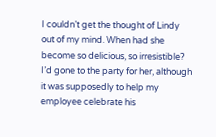I couldn’t get the thought of Lindy out of my mind. When had she become so delicious, so irresistible? I’d gone to the party for her, although it was supposedly to help my employee celebrate his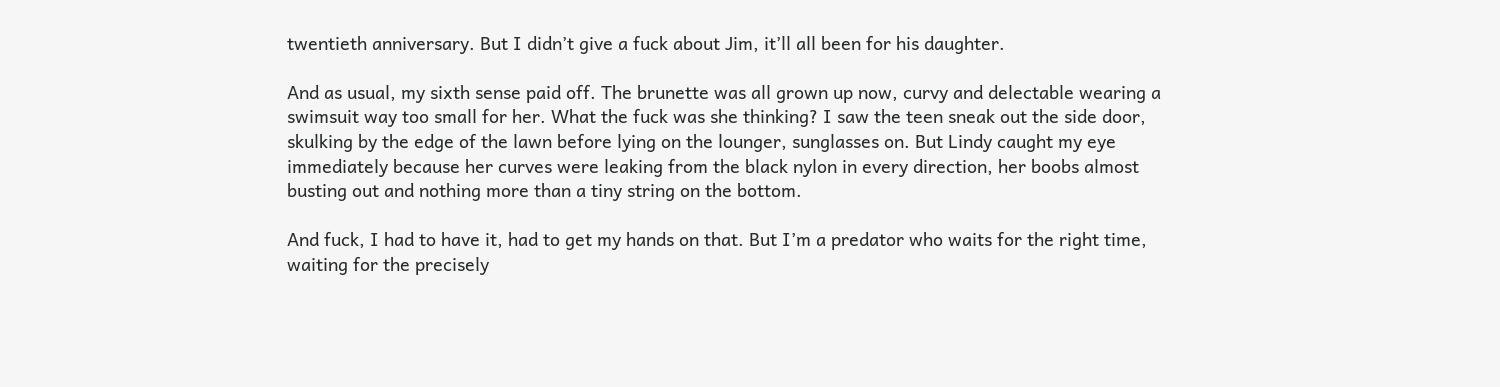twentieth anniversary. But I didn’t give a fuck about Jim, it’ll all been for his daughter.

And as usual, my sixth sense paid off. The brunette was all grown up now, curvy and delectable wearing a swimsuit way too small for her. What the fuck was she thinking? I saw the teen sneak out the side door, skulking by the edge of the lawn before lying on the lounger, sunglasses on. But Lindy caught my eye immediately because her curves were leaking from the black nylon in every direction, her boobs almost busting out and nothing more than a tiny string on the bottom.

And fuck, I had to have it, had to get my hands on that. But I’m a predator who waits for the right time, waiting for the precisely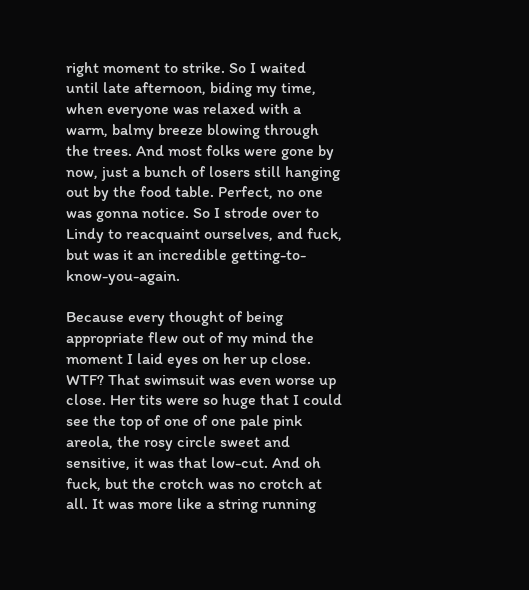right moment to strike. So I waited until late afternoon, biding my time, when everyone was relaxed with a warm, balmy breeze blowing through the trees. And most folks were gone by now, just a bunch of losers still hanging out by the food table. Perfect, no one was gonna notice. So I strode over to Lindy to reacquaint ourselves, and fuck, but was it an incredible getting-to-know-you-again.

Because every thought of being appropriate flew out of my mind the moment I laid eyes on her up close. WTF? That swimsuit was even worse up close. Her tits were so huge that I could see the top of one of one pale pink areola, the rosy circle sweet and sensitive, it was that low-cut. And oh fuck, but the crotch was no crotch at all. It was more like a string running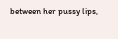between her pussy lips,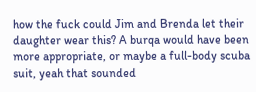how the fuck could Jim and Brenda let their daughter wear this? A burqa would have been more appropriate, or maybe a full-body scuba suit, yeah that sounded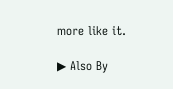more like it.

▶ Also By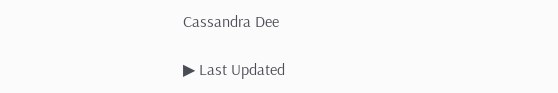Cassandra Dee

▶ Last Updated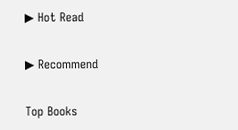▶ Hot Read

▶ Recommend

Top Books